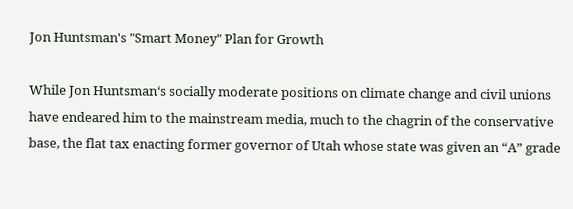Jon Huntsman's "Smart Money" Plan for Growth

While Jon Huntsman‘s socially moderate positions on climate change and civil unions have endeared him to the mainstream media, much to the chagrin of the conservative base, the flat tax enacting former governor of Utah whose state was given an “A” grade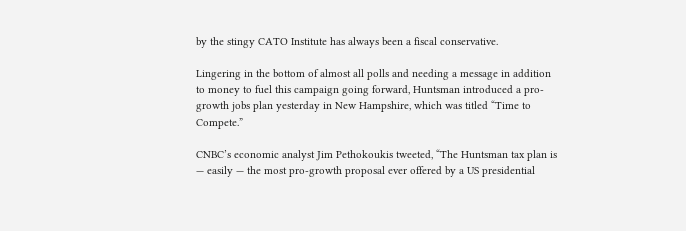by the stingy CATO Institute has always been a fiscal conservative.

Lingering in the bottom of almost all polls and needing a message in addition to money to fuel this campaign going forward, Huntsman introduced a pro-growth jobs plan yesterday in New Hampshire, which was titled “Time to Compete.”

CNBC’s economic analyst Jim Pethokoukis tweeted, “The Huntsman tax plan is — easily — the most pro-growth proposal ever offered by a US presidential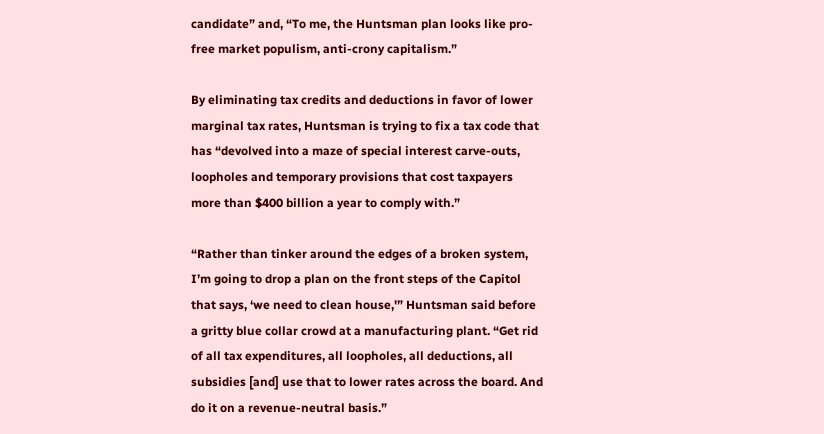candidate” and, “To me, the Huntsman plan looks like pro-free market populism, anti-crony capitalism.”

By eliminating tax credits and deductions in favor of lower marginal tax rates, Huntsman is trying to fix a tax code that has “devolved into a maze of special interest carve-outs, loopholes and temporary provisions that cost taxpayers more than $400 billion a year to comply with.”

“Rather than tinker around the edges of a broken system, I’m going to drop a plan on the front steps of the Capitol that says, ‘we need to clean house,'” Huntsman said before a gritty blue collar crowd at a manufacturing plant. “Get rid of all tax expenditures, all loopholes, all deductions, all subsidies [and] use that to lower rates across the board. And do it on a revenue-neutral basis.”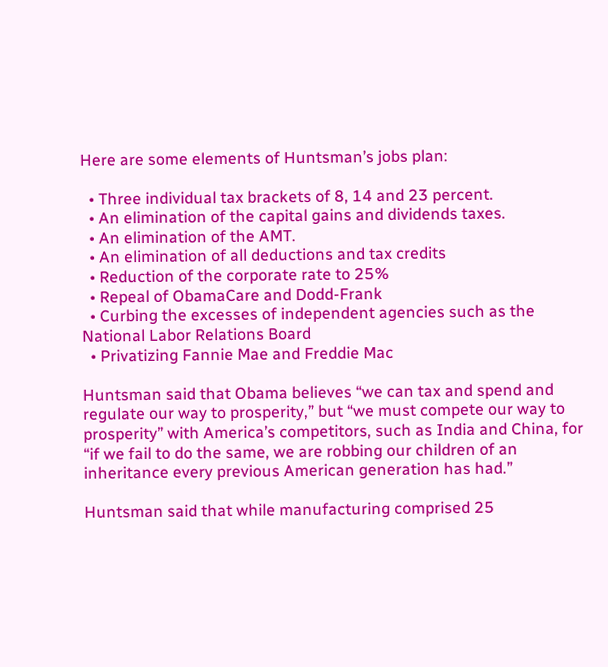Here are some elements of Huntsman’s jobs plan:

  • Three individual tax brackets of 8, 14 and 23 percent.
  • An elimination of the capital gains and dividends taxes.
  • An elimination of the AMT.
  • An elimination of all deductions and tax credits
  • Reduction of the corporate rate to 25%
  • Repeal of ObamaCare and Dodd-Frank
  • Curbing the excesses of independent agencies such as the National Labor Relations Board
  • Privatizing Fannie Mae and Freddie Mac

Huntsman said that Obama believes “we can tax and spend and regulate our way to prosperity,” but “we must compete our way to prosperity” with America’s competitors, such as India and China, for “if we fail to do the same, we are robbing our children of an inheritance every previous American generation has had.”

Huntsman said that while manufacturing comprised 25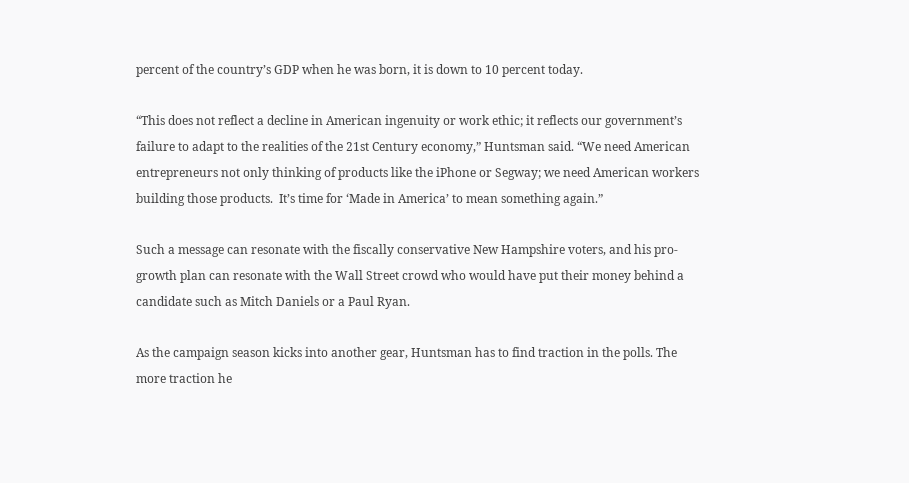percent of the country’s GDP when he was born, it is down to 10 percent today.

“This does not reflect a decline in American ingenuity or work ethic; it reflects our government’s failure to adapt to the realities of the 21st Century economy,” Huntsman said. “We need American entrepreneurs not only thinking of products like the iPhone or Segway; we need American workers building those products.  It’s time for ‘Made in America’ to mean something again.”

Such a message can resonate with the fiscally conservative New Hampshire voters, and his pro-growth plan can resonate with the Wall Street crowd who would have put their money behind a candidate such as Mitch Daniels or a Paul Ryan.

As the campaign season kicks into another gear, Huntsman has to find traction in the polls. The more traction he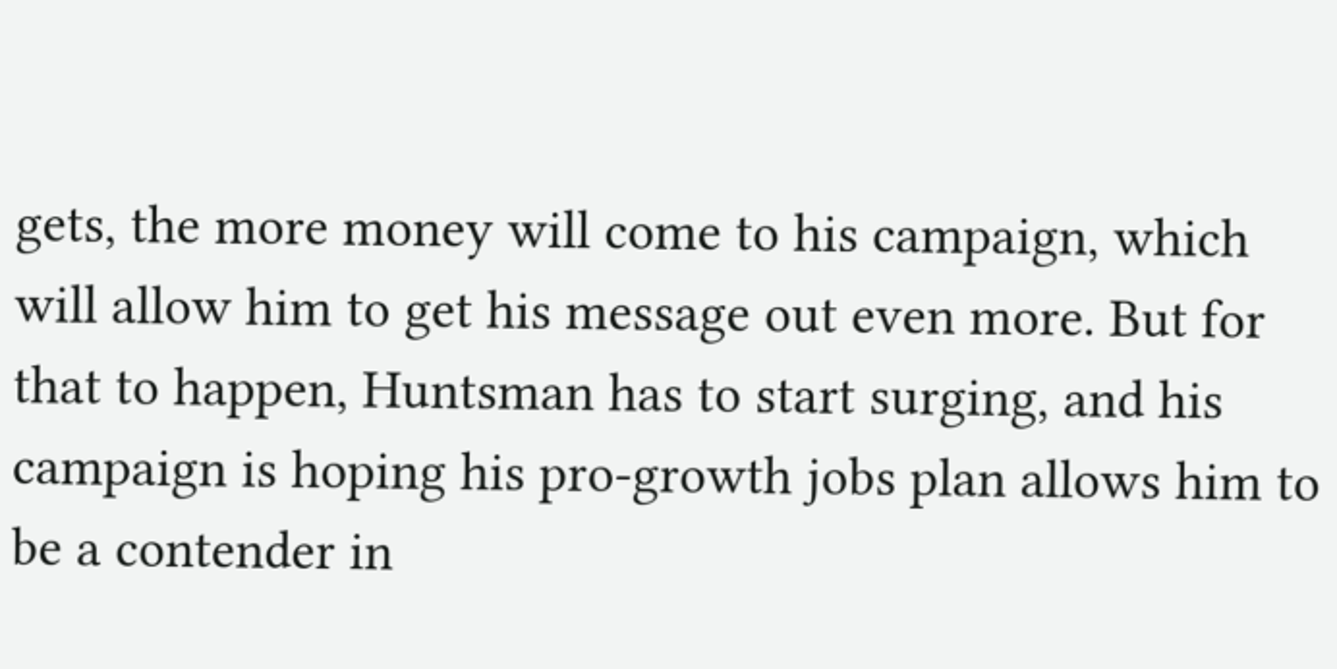gets, the more money will come to his campaign, which will allow him to get his message out even more. But for that to happen, Huntsman has to start surging, and his campaign is hoping his pro-growth jobs plan allows him to be a contender in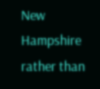New Hampshire rather than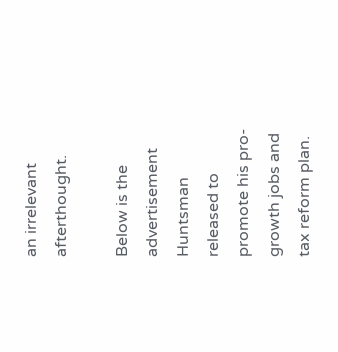an irrelevant afterthought.

Below is the advertisement Huntsman released to promote his pro-growth jobs and tax reform plan.